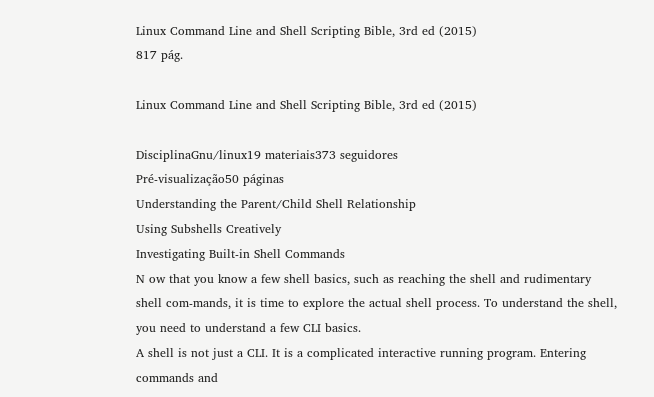Linux Command Line and Shell Scripting Bible, 3rd ed (2015)
817 pág.

Linux Command Line and Shell Scripting Bible, 3rd ed (2015)

DisciplinaGnu/linux19 materiais373 seguidores
Pré-visualização50 páginas
Understanding the Parent/Child Shell Relationship
Using Subshells Creatively
Investigating Built-in Shell Commands
N ow that you know a few shell basics, such as reaching the shell and rudimentary shell com-mands, it is time to explore the actual shell process. To understand the shell, you need to understand a few CLI basics.
A shell is not just a CLI. It is a complicated interactive running program. Entering commands and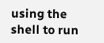using the shell to run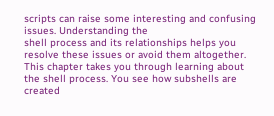scripts can raise some interesting and confusing issues. Understanding the
shell process and its relationships helps you resolve these issues or avoid them altogether.
This chapter takes you through learning about the shell process. You see how subshells are created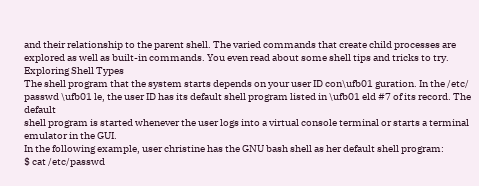and their relationship to the parent shell. The varied commands that create child processes are
explored as well as built-in commands. You even read about some shell tips and tricks to try.
Exploring Shell Types
The shell program that the system starts depends on your user ID con\ufb01 guration. In the /etc/
passwd \ufb01 le, the user ID has its default shell program listed in \ufb01 eld #7 of its record. The default
shell program is started whenever the user logs into a virtual console terminal or starts a terminal
emulator in the GUI.
In the following example, user christine has the GNU bash shell as her default shell program:
$ cat /etc/passwd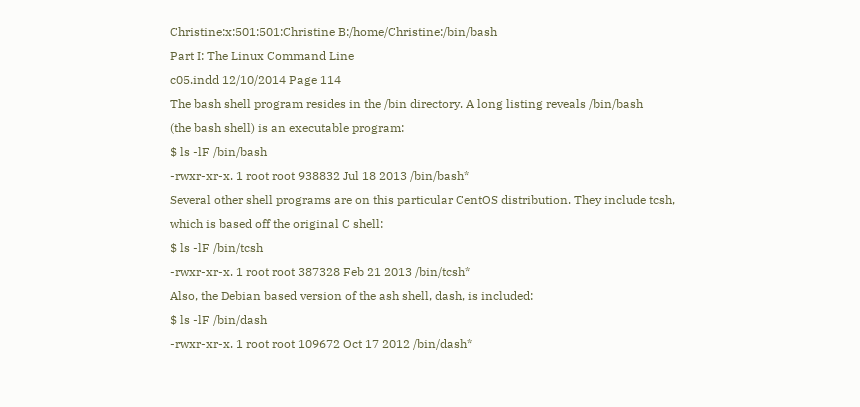Christine:x:501:501:Christine B:/home/Christine:/bin/bash
Part I: The Linux Command Line
c05.indd 12/10/2014 Page 114
The bash shell program resides in the /bin directory. A long listing reveals /bin/bash
(the bash shell) is an executable program:
$ ls -lF /bin/bash
-rwxr-xr-x. 1 root root 938832 Jul 18 2013 /bin/bash*
Several other shell programs are on this particular CentOS distribution. They include tcsh,
which is based off the original C shell:
$ ls -lF /bin/tcsh
-rwxr-xr-x. 1 root root 387328 Feb 21 2013 /bin/tcsh*
Also, the Debian based version of the ash shell, dash, is included:
$ ls -lF /bin/dash
-rwxr-xr-x. 1 root root 109672 Oct 17 2012 /bin/dash*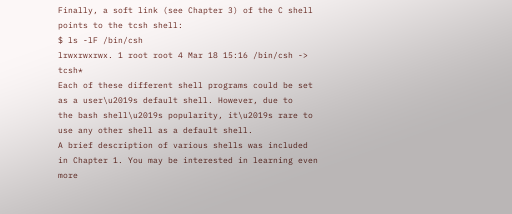Finally, a soft link (see Chapter 3) of the C shell points to the tcsh shell:
$ ls -lF /bin/csh
lrwxrwxrwx. 1 root root 4 Mar 18 15:16 /bin/csh -> tcsh*
Each of these different shell programs could be set as a user\u2019s default shell. However, due to
the bash shell\u2019s popularity, it\u2019s rare to use any other shell as a default shell.
A brief description of various shells was included in Chapter 1. You may be interested in learning even more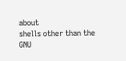about
shells other than the GNU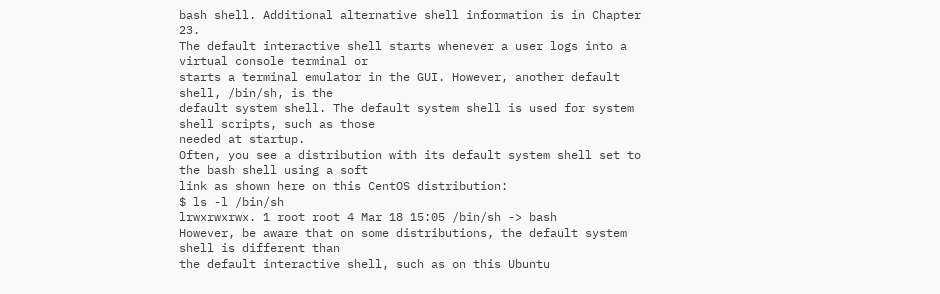bash shell. Additional alternative shell information is in Chapter 23.
The default interactive shell starts whenever a user logs into a virtual console terminal or
starts a terminal emulator in the GUI. However, another default shell, /bin/sh, is the
default system shell. The default system shell is used for system shell scripts, such as those
needed at startup.
Often, you see a distribution with its default system shell set to the bash shell using a soft
link as shown here on this CentOS distribution:
$ ls -l /bin/sh
lrwxrwxrwx. 1 root root 4 Mar 18 15:05 /bin/sh -> bash
However, be aware that on some distributions, the default system shell is different than
the default interactive shell, such as on this Ubuntu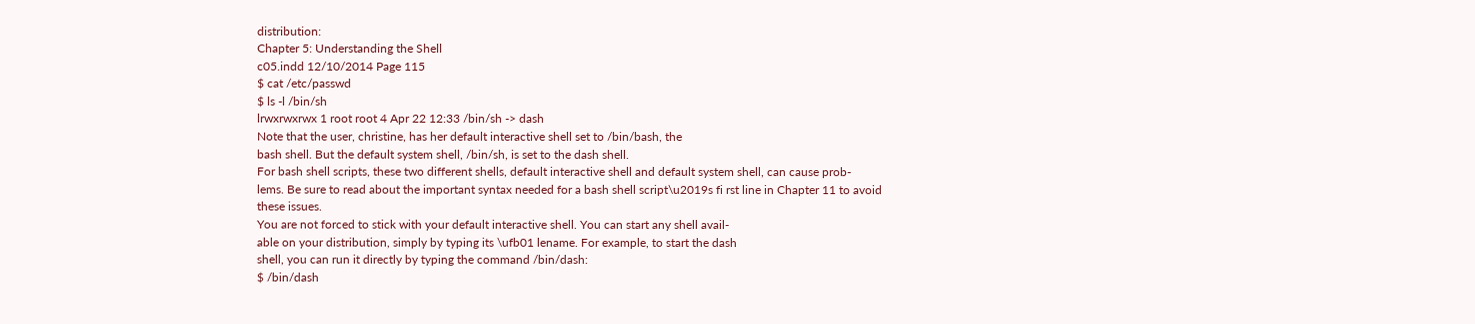distribution:
Chapter 5: Understanding the Shell
c05.indd 12/10/2014 Page 115
$ cat /etc/passwd
$ ls -l /bin/sh
lrwxrwxrwx 1 root root 4 Apr 22 12:33 /bin/sh -> dash
Note that the user, christine, has her default interactive shell set to /bin/bash, the
bash shell. But the default system shell, /bin/sh, is set to the dash shell.
For bash shell scripts, these two different shells, default interactive shell and default system shell, can cause prob-
lems. Be sure to read about the important syntax needed for a bash shell script\u2019s fi rst line in Chapter 11 to avoid
these issues.
You are not forced to stick with your default interactive shell. You can start any shell avail-
able on your distribution, simply by typing its \ufb01 lename. For example, to start the dash
shell, you can run it directly by typing the command /bin/dash:
$ /bin/dash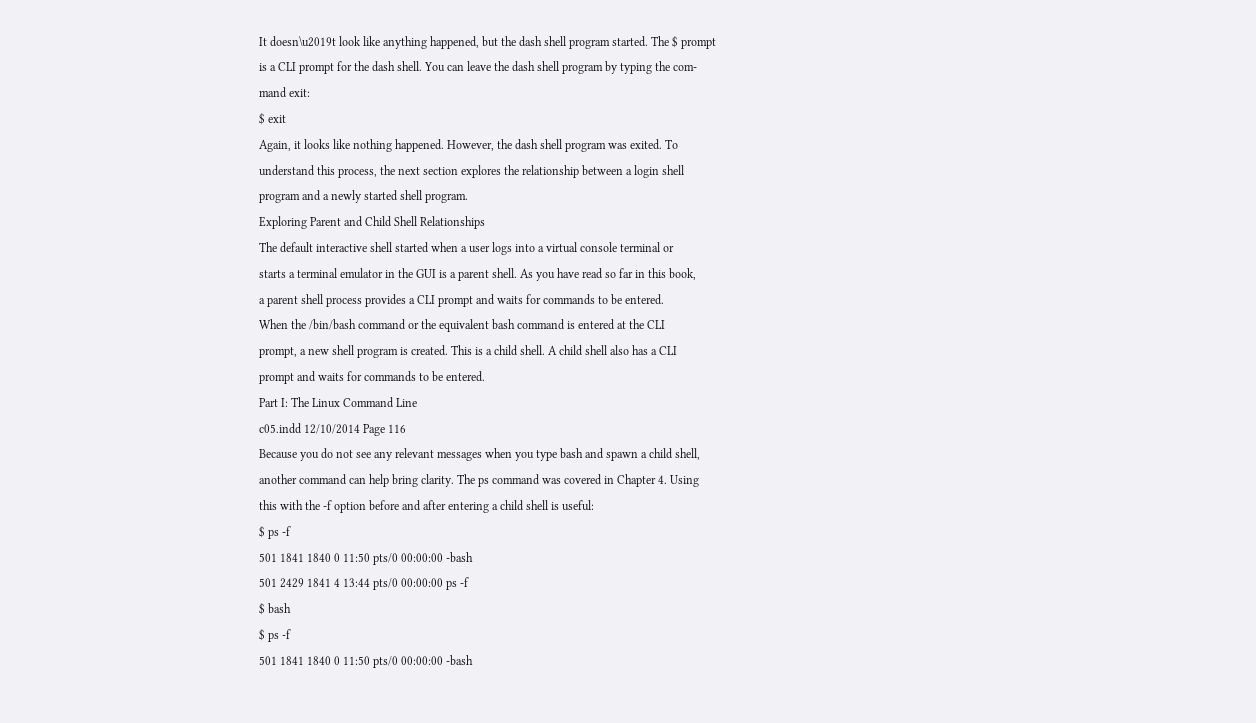It doesn\u2019t look like anything happened, but the dash shell program started. The $ prompt
is a CLI prompt for the dash shell. You can leave the dash shell program by typing the com-
mand exit:
$ exit
Again, it looks like nothing happened. However, the dash shell program was exited. To
understand this process, the next section explores the relationship between a login shell
program and a newly started shell program.
Exploring Parent and Child Shell Relationships
The default interactive shell started when a user logs into a virtual console terminal or
starts a terminal emulator in the GUI is a parent shell. As you have read so far in this book,
a parent shell process provides a CLI prompt and waits for commands to be entered.
When the /bin/bash command or the equivalent bash command is entered at the CLI
prompt, a new shell program is created. This is a child shell. A child shell also has a CLI
prompt and waits for commands to be entered.
Part I: The Linux Command Line
c05.indd 12/10/2014 Page 116
Because you do not see any relevant messages when you type bash and spawn a child shell,
another command can help bring clarity. The ps command was covered in Chapter 4. Using
this with the -f option before and after entering a child shell is useful:
$ ps -f
501 1841 1840 0 11:50 pts/0 00:00:00 -bash
501 2429 1841 4 13:44 pts/0 00:00:00 ps -f
$ bash
$ ps -f
501 1841 1840 0 11:50 pts/0 00:00:00 -bash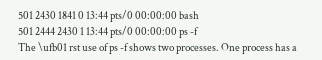501 2430 1841 0 13:44 pts/0 00:00:00 bash
501 2444 2430 1 13:44 pts/0 00:00:00 ps -f
The \ufb01 rst use of ps -f shows two processes. One process has a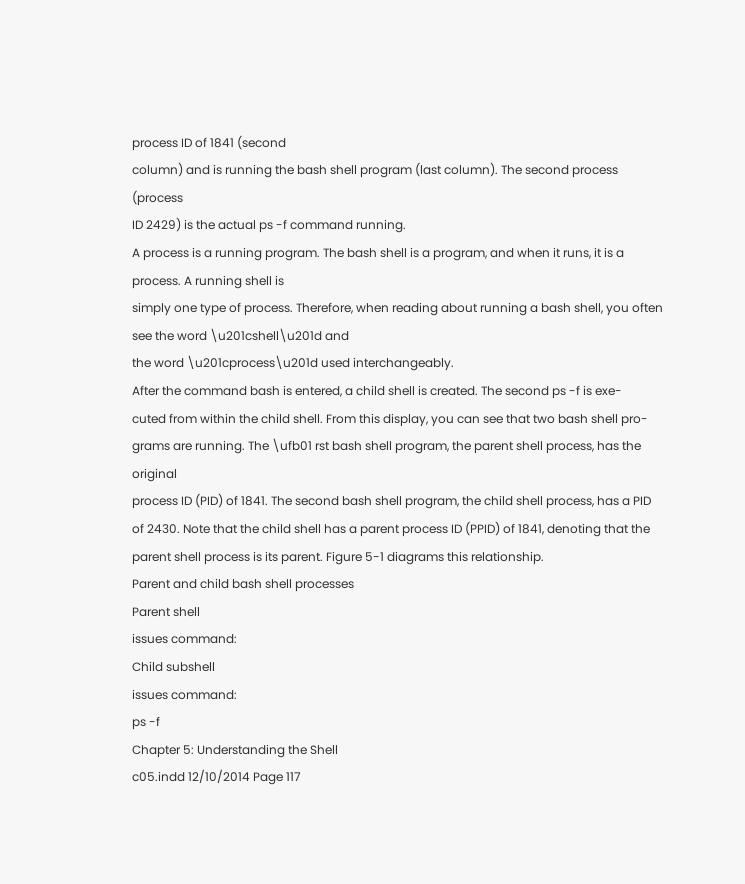process ID of 1841 (second
column) and is running the bash shell program (last column). The second process (process
ID 2429) is the actual ps -f command running.
A process is a running program. The bash shell is a program, and when it runs, it is a process. A running shell is
simply one type of process. Therefore, when reading about running a bash shell, you often see the word \u201cshell\u201d and
the word \u201cprocess\u201d used interchangeably.
After the command bash is entered, a child shell is created. The second ps -f is exe-
cuted from within the child shell. From this display, you can see that two bash shell pro-
grams are running. The \ufb01 rst bash shell program, the parent shell process, has the original
process ID (PID) of 1841. The second bash shell program, the child shell process, has a PID
of 2430. Note that the child shell has a parent process ID (PPID) of 1841, denoting that the
parent shell process is its parent. Figure 5-1 diagrams this relationship.
Parent and child bash shell processes
Parent shell
issues command:
Child subshell
issues command:
ps -f
Chapter 5: Understanding the Shell
c05.indd 12/10/2014 Page 117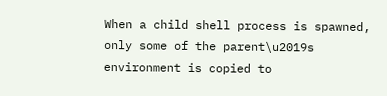When a child shell process is spawned, only some of the parent\u2019s environment is copied to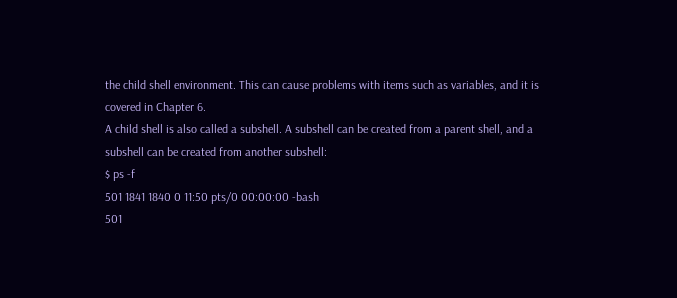the child shell environment. This can cause problems with items such as variables, and it is
covered in Chapter 6.
A child shell is also called a subshell. A subshell can be created from a parent shell, and a
subshell can be created from another subshell:
$ ps -f
501 1841 1840 0 11:50 pts/0 00:00:00 -bash
501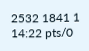2532 1841 1 14:22 pts/0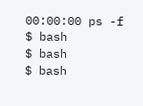00:00:00 ps -f
$ bash
$ bash
$ bash